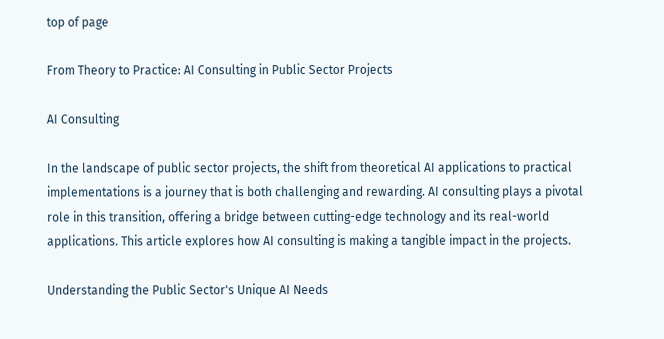top of page

From Theory to Practice: AI Consulting in Public Sector Projects

AI Consulting

In the landscape of public sector projects, the shift from theoretical AI applications to practical implementations is a journey that is both challenging and rewarding. AI consulting plays a pivotal role in this transition, offering a bridge between cutting-edge technology and its real-world applications. This article explores how AI consulting is making a tangible impact in the projects.

Understanding the Public Sector's Unique AI Needs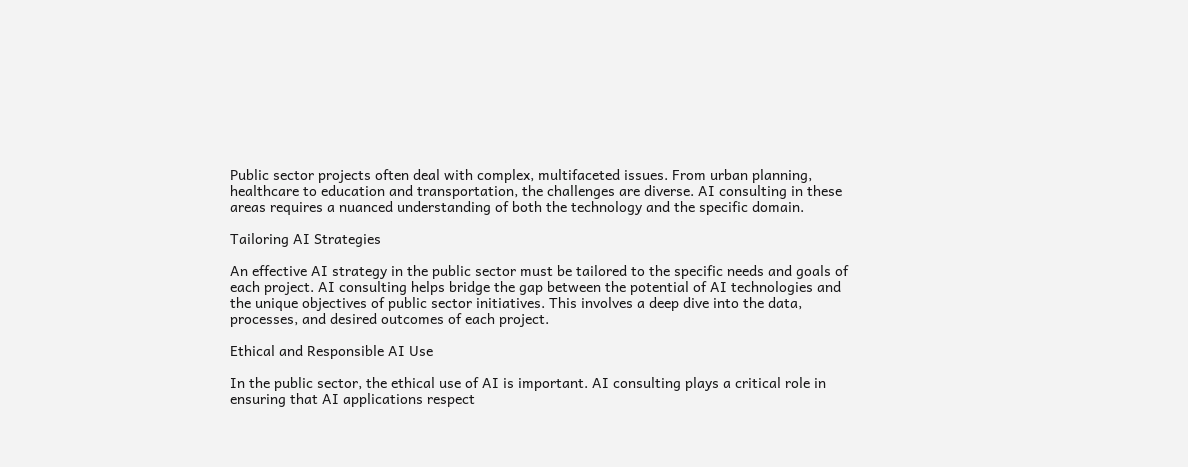Public sector projects often deal with complex, multifaceted issues. From urban planning, healthcare to education and transportation, the challenges are diverse. AI consulting in these areas requires a nuanced understanding of both the technology and the specific domain.

Tailoring AI Strategies

An effective AI strategy in the public sector must be tailored to the specific needs and goals of each project. AI consulting helps bridge the gap between the potential of AI technologies and the unique objectives of public sector initiatives. This involves a deep dive into the data, processes, and desired outcomes of each project.

Ethical and Responsible AI Use

In the public sector, the ethical use of AI is important. AI consulting plays a critical role in ensuring that AI applications respect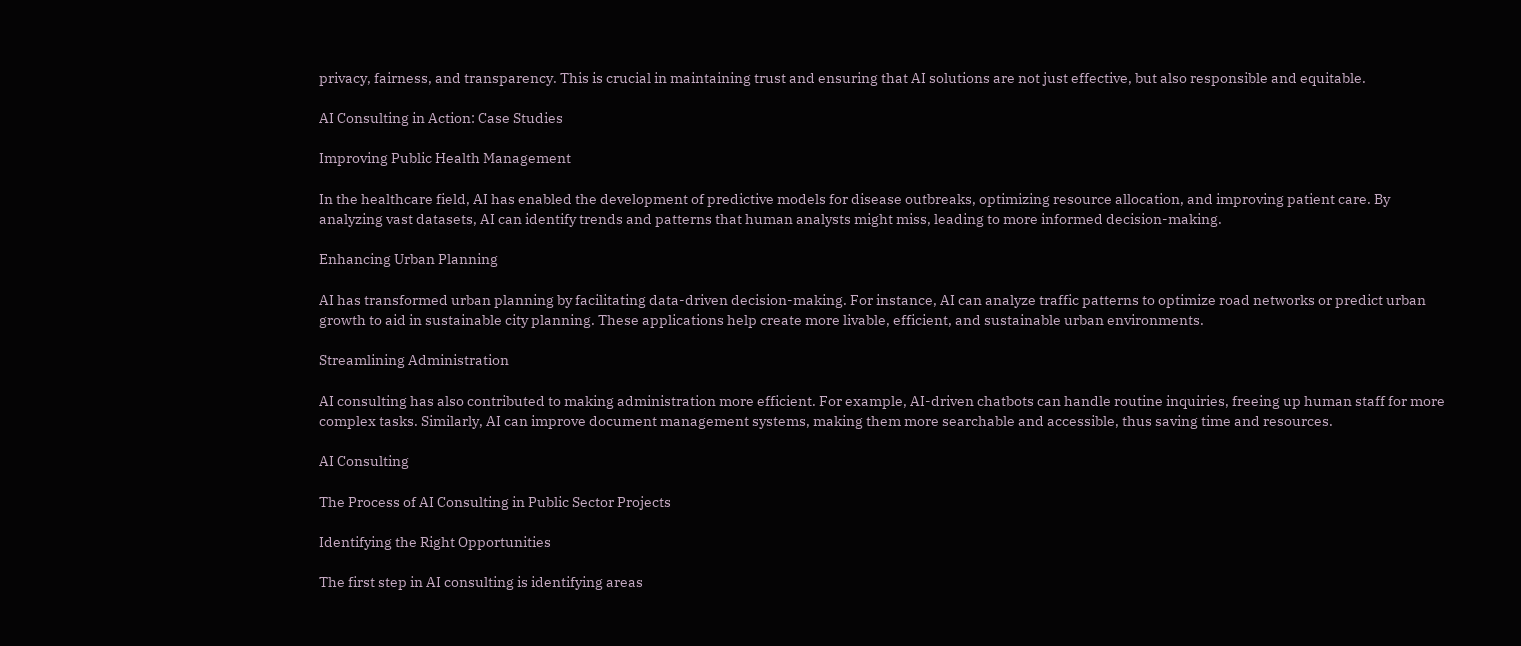privacy, fairness, and transparency. This is crucial in maintaining trust and ensuring that AI solutions are not just effective, but also responsible and equitable.

AI Consulting in Action: Case Studies

Improving Public Health Management

In the healthcare field, AI has enabled the development of predictive models for disease outbreaks, optimizing resource allocation, and improving patient care. By analyzing vast datasets, AI can identify trends and patterns that human analysts might miss, leading to more informed decision-making.

Enhancing Urban Planning

AI has transformed urban planning by facilitating data-driven decision-making. For instance, AI can analyze traffic patterns to optimize road networks or predict urban growth to aid in sustainable city planning. These applications help create more livable, efficient, and sustainable urban environments.

Streamlining Administration

AI consulting has also contributed to making administration more efficient. For example, AI-driven chatbots can handle routine inquiries, freeing up human staff for more complex tasks. Similarly, AI can improve document management systems, making them more searchable and accessible, thus saving time and resources.

AI Consulting

The Process of AI Consulting in Public Sector Projects

Identifying the Right Opportunities

The first step in AI consulting is identifying areas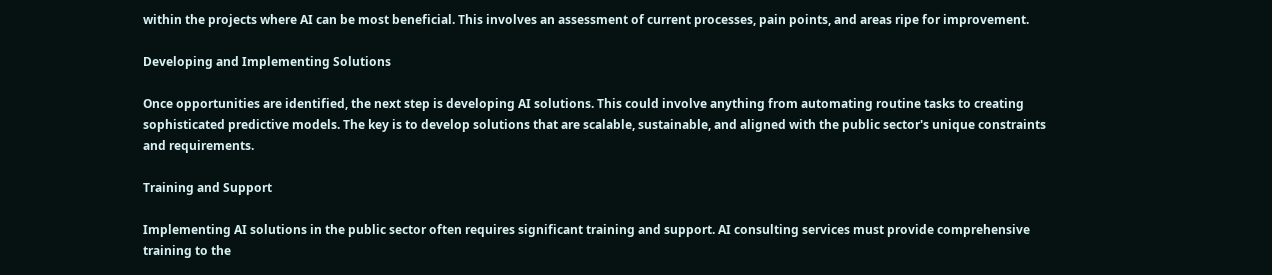within the projects where AI can be most beneficial. This involves an assessment of current processes, pain points, and areas ripe for improvement.

Developing and Implementing Solutions

Once opportunities are identified, the next step is developing AI solutions. This could involve anything from automating routine tasks to creating sophisticated predictive models. The key is to develop solutions that are scalable, sustainable, and aligned with the public sector's unique constraints and requirements.

Training and Support

Implementing AI solutions in the public sector often requires significant training and support. AI consulting services must provide comprehensive training to the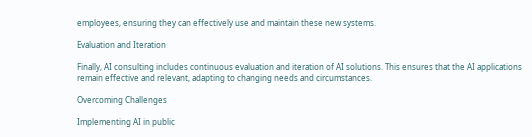employees, ensuring they can effectively use and maintain these new systems.

Evaluation and Iteration

Finally, AI consulting includes continuous evaluation and iteration of AI solutions. This ensures that the AI applications remain effective and relevant, adapting to changing needs and circumstances.

Overcoming Challenges

Implementing AI in public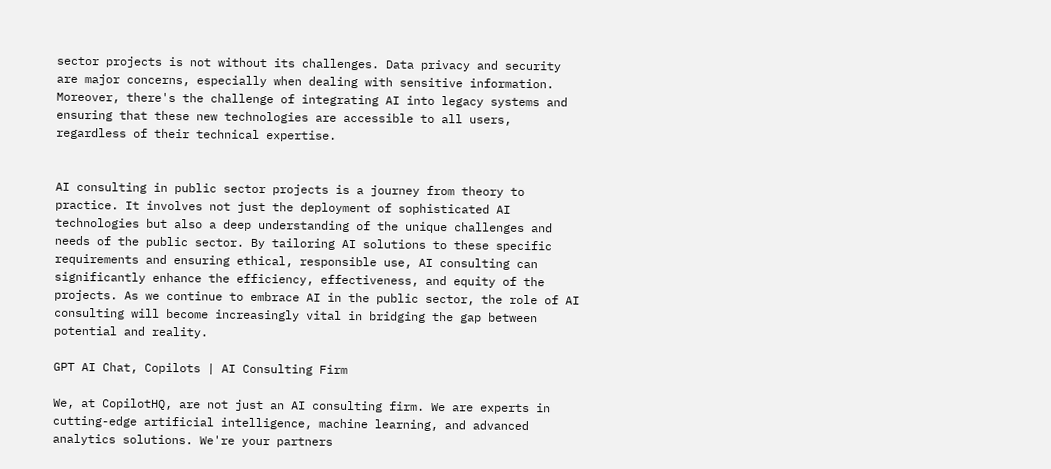sector projects is not without its challenges. Data privacy and security are major concerns, especially when dealing with sensitive information. Moreover, there's the challenge of integrating AI into legacy systems and ensuring that these new technologies are accessible to all users, regardless of their technical expertise.


AI consulting in public sector projects is a journey from theory to practice. It involves not just the deployment of sophisticated AI technologies but also a deep understanding of the unique challenges and needs of the public sector. By tailoring AI solutions to these specific requirements and ensuring ethical, responsible use, AI consulting can significantly enhance the efficiency, effectiveness, and equity of the projects. As we continue to embrace AI in the public sector, the role of AI consulting will become increasingly vital in bridging the gap between potential and reality.

GPT AI Chat, Copilots | AI Consulting Firm

We, at CopilotHQ, are not just an AI consulting firm. We are experts in cutting-edge artificial intelligence, machine learning, and advanced analytics solutions. We're your partners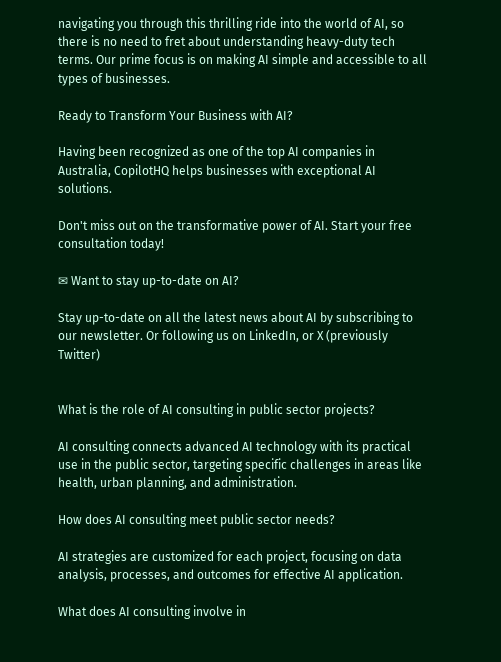navigating you through this thrilling ride into the world of AI, so there is no need to fret about understanding heavy-duty tech terms. Our prime focus is on making AI simple and accessible to all types of businesses.

Ready to Transform Your Business with AI?

Having been recognized as one of the top AI companies in Australia, CopilotHQ helps businesses with exceptional AI solutions.

Don't miss out on the transformative power of AI. Start your free consultation today!

✉ Want to stay up-to-date on AI?

Stay up-to-date on all the latest news about AI by subscribing to our newsletter. Or following us on LinkedIn, or X (previously Twitter)


What is the role of AI consulting in public sector projects?

AI consulting connects advanced AI technology with its practical use in the public sector, targeting specific challenges in areas like health, urban planning, and administration.

How does AI consulting meet public sector needs?

AI strategies are customized for each project, focusing on data analysis, processes, and outcomes for effective AI application.

What does AI consulting involve in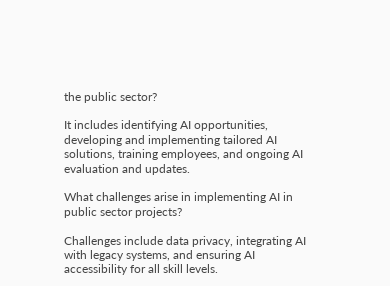the public sector?

It includes identifying AI opportunities, developing and implementing tailored AI solutions, training employees, and ongoing AI evaluation and updates.

What challenges arise in implementing AI in public sector projects?

Challenges include data privacy, integrating AI with legacy systems, and ensuring AI accessibility for all skill levels.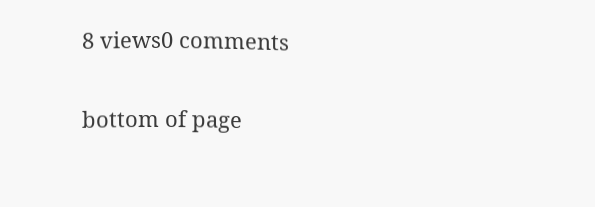8 views0 comments


bottom of page